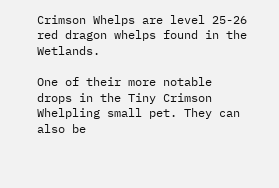Crimson Whelps are level 25-26 red dragon whelps found in the Wetlands.

One of their more notable drops in the Tiny Crimson Whelpling small pet. They can also be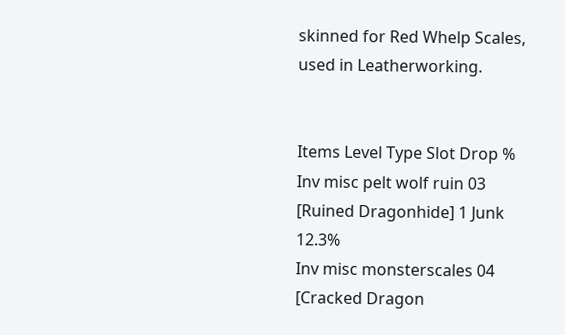skinned for Red Whelp Scales, used in Leatherworking.


Items Level Type Slot Drop %
Inv misc pelt wolf ruin 03 [Ruined Dragonhide] 1 Junk 12.3%
Inv misc monsterscales 04 [Cracked Dragon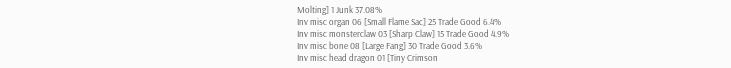Molting] 1 Junk 37.08%
Inv misc organ 06 [Small Flame Sac] 25 Trade Good 6.4%
Inv misc monsterclaw 03 [Sharp Claw] 15 Trade Good 4.9%
Inv misc bone 08 [Large Fang] 30 Trade Good 3.6%
Inv misc head dragon 01 [Tiny Crimson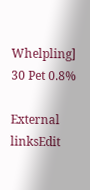Whelpling] 30 Pet 0.8%

External linksEdit